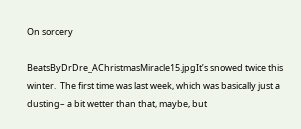On sorcery

BeatsByDrDre_AChristmasMiracle15.jpgIt’s snowed twice this winter.  The first time was last week, which was basically just a dusting– a bit wetter than that, maybe, but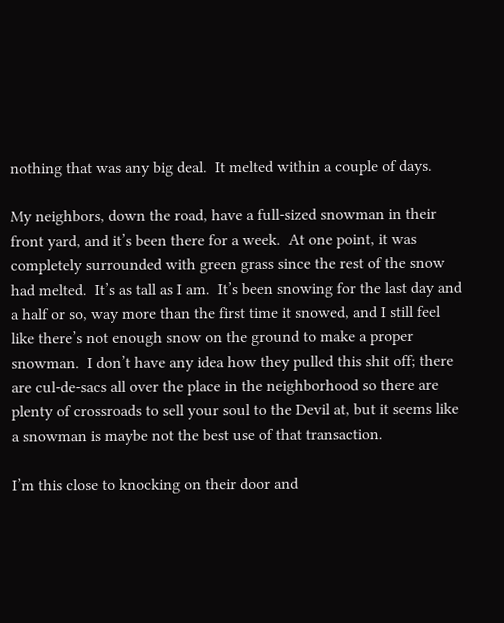nothing that was any big deal.  It melted within a couple of days.

My neighbors, down the road, have a full-sized snowman in their front yard, and it’s been there for a week.  At one point, it was completely surrounded with green grass since the rest of the snow had melted.  It’s as tall as I am.  It’s been snowing for the last day and a half or so, way more than the first time it snowed, and I still feel like there’s not enough snow on the ground to make a proper snowman.  I don’t have any idea how they pulled this shit off; there are cul-de-sacs all over the place in the neighborhood so there are plenty of crossroads to sell your soul to the Devil at, but it seems like a snowman is maybe not the best use of that transaction.

I’m this close to knocking on their door and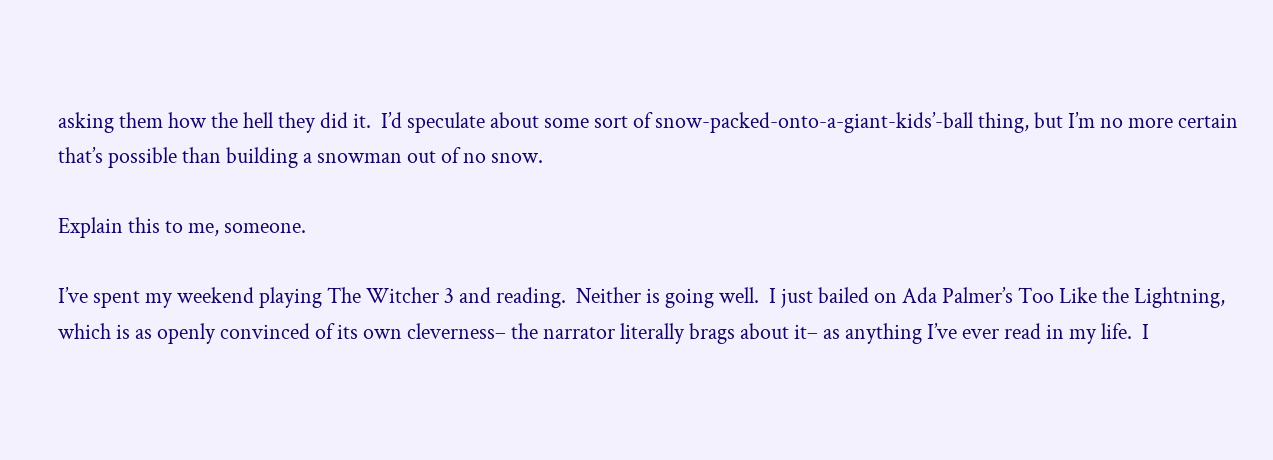asking them how the hell they did it.  I’d speculate about some sort of snow-packed-onto-a-giant-kids’-ball thing, but I’m no more certain that’s possible than building a snowman out of no snow.

Explain this to me, someone.

I’ve spent my weekend playing The Witcher 3 and reading.  Neither is going well.  I just bailed on Ada Palmer’s Too Like the Lightning, which is as openly convinced of its own cleverness– the narrator literally brags about it– as anything I’ve ever read in my life.  I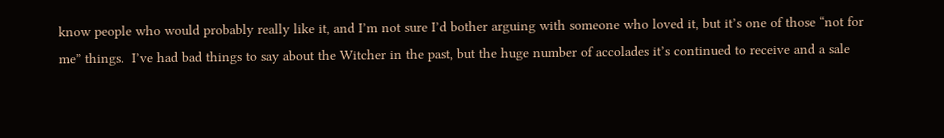know people who would probably really like it, and I’m not sure I’d bother arguing with someone who loved it, but it’s one of those “not for me” things.  I’ve had bad things to say about the Witcher in the past, but the huge number of accolades it’s continued to receive and a sale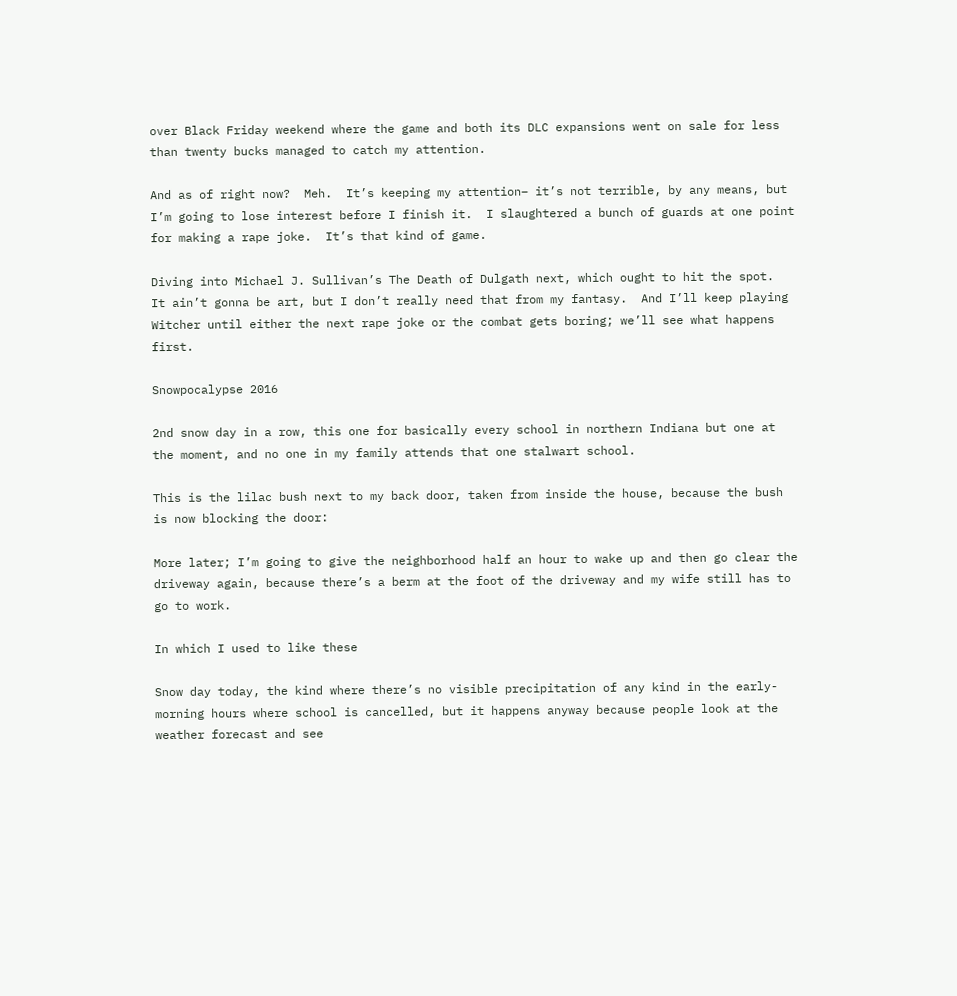over Black Friday weekend where the game and both its DLC expansions went on sale for less than twenty bucks managed to catch my attention.

And as of right now?  Meh.  It’s keeping my attention– it’s not terrible, by any means, but I’m going to lose interest before I finish it.  I slaughtered a bunch of guards at one point for making a rape joke.  It’s that kind of game.

Diving into Michael J. Sullivan’s The Death of Dulgath next, which ought to hit the spot.  It ain’t gonna be art, but I don’t really need that from my fantasy.  And I’ll keep playing Witcher until either the next rape joke or the combat gets boring; we’ll see what happens first.

Snowpocalypse 2016

2nd snow day in a row, this one for basically every school in northern Indiana but one at the moment, and no one in my family attends that one stalwart school.

This is the lilac bush next to my back door, taken from inside the house, because the bush is now blocking the door:

More later; I’m going to give the neighborhood half an hour to wake up and then go clear the driveway again, because there’s a berm at the foot of the driveway and my wife still has to go to work.

In which I used to like these

Snow day today, the kind where there’s no visible precipitation of any kind in the early-morning hours where school is cancelled, but it happens anyway because people look at the weather forecast and see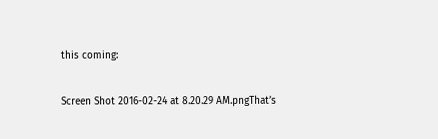this coming:

Screen Shot 2016-02-24 at 8.20.29 AM.pngThat’s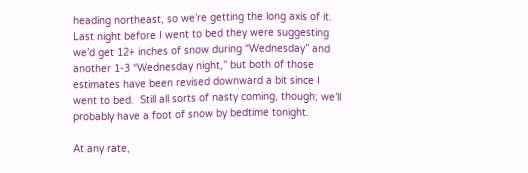heading northeast, so we’re getting the long axis of it.  Last night before I went to bed they were suggesting we’d get 12+ inches of snow during “Wednesday” and another 1-3 “Wednesday night,” but both of those estimates have been revised downward a bit since I went to bed.  Still all sorts of nasty coming, though; we’ll probably have a foot of snow by bedtime tonight.

At any rate,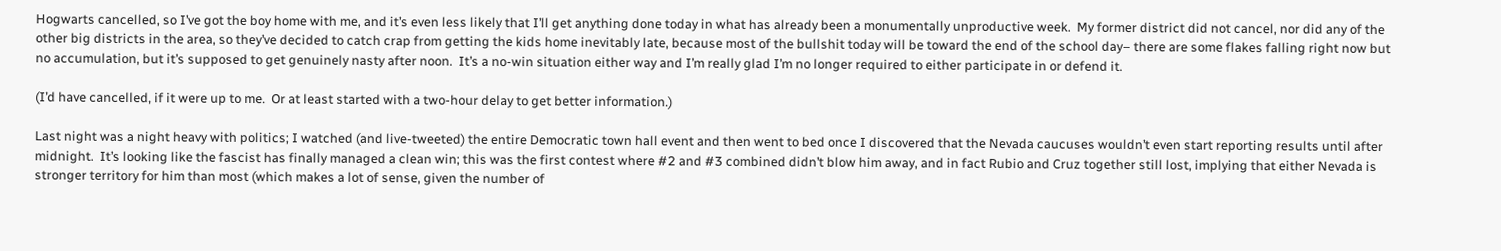Hogwarts cancelled, so I’ve got the boy home with me, and it’s even less likely that I’ll get anything done today in what has already been a monumentally unproductive week.  My former district did not cancel, nor did any of the other big districts in the area, so they’ve decided to catch crap from getting the kids home inevitably late, because most of the bullshit today will be toward the end of the school day– there are some flakes falling right now but no accumulation, but it’s supposed to get genuinely nasty after noon.  It’s a no-win situation either way and I’m really glad I’m no longer required to either participate in or defend it.

(I’d have cancelled, if it were up to me.  Or at least started with a two-hour delay to get better information.)

Last night was a night heavy with politics; I watched (and live-tweeted) the entire Democratic town hall event and then went to bed once I discovered that the Nevada caucuses wouldn’t even start reporting results until after midnight.  It’s looking like the fascist has finally managed a clean win; this was the first contest where #2 and #3 combined didn’t blow him away, and in fact Rubio and Cruz together still lost, implying that either Nevada is stronger territory for him than most (which makes a lot of sense, given the number of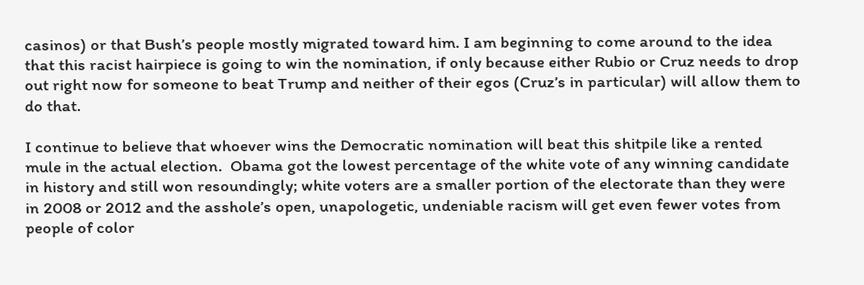casinos) or that Bush’s people mostly migrated toward him. I am beginning to come around to the idea that this racist hairpiece is going to win the nomination, if only because either Rubio or Cruz needs to drop out right now for someone to beat Trump and neither of their egos (Cruz’s in particular) will allow them to do that.

I continue to believe that whoever wins the Democratic nomination will beat this shitpile like a rented mule in the actual election.  Obama got the lowest percentage of the white vote of any winning candidate in history and still won resoundingly; white voters are a smaller portion of the electorate than they were in 2008 or 2012 and the asshole’s open, unapologetic, undeniable racism will get even fewer votes from people of color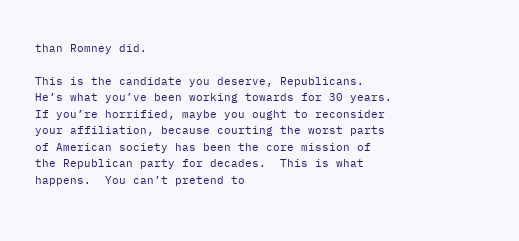than Romney did.

This is the candidate you deserve, Republicans.  He’s what you’ve been working towards for 30 years.  If you’re horrified, maybe you ought to reconsider your affiliation, because courting the worst parts of American society has been the core mission of the Republican party for decades.  This is what happens.  You can’t pretend to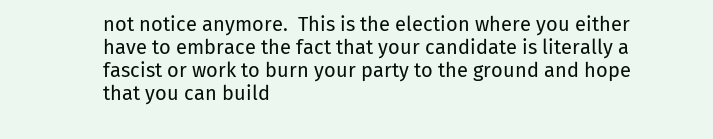not notice anymore.  This is the election where you either have to embrace the fact that your candidate is literally a fascist or work to burn your party to the ground and hope that you can build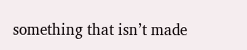something that isn’t made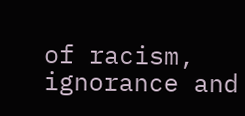of racism, ignorance and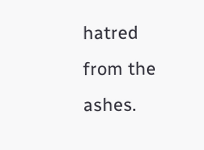hatred from the ashes.